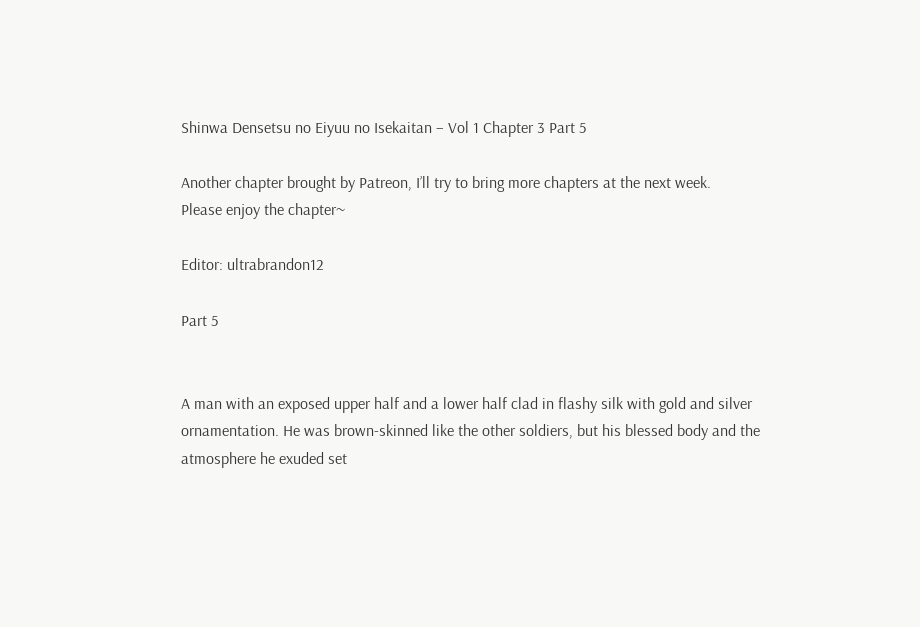Shinwa Densetsu no Eiyuu no Isekaitan – Vol 1 Chapter 3 Part 5

Another chapter brought by Patreon, I’ll try to bring more chapters at the next week.
Please enjoy the chapter~

Editor: ultrabrandon12

Part 5


A man with an exposed upper half and a lower half clad in flashy silk with gold and silver ornamentation. He was brown-skinned like the other soldiers, but his blessed body and the atmosphere he exuded set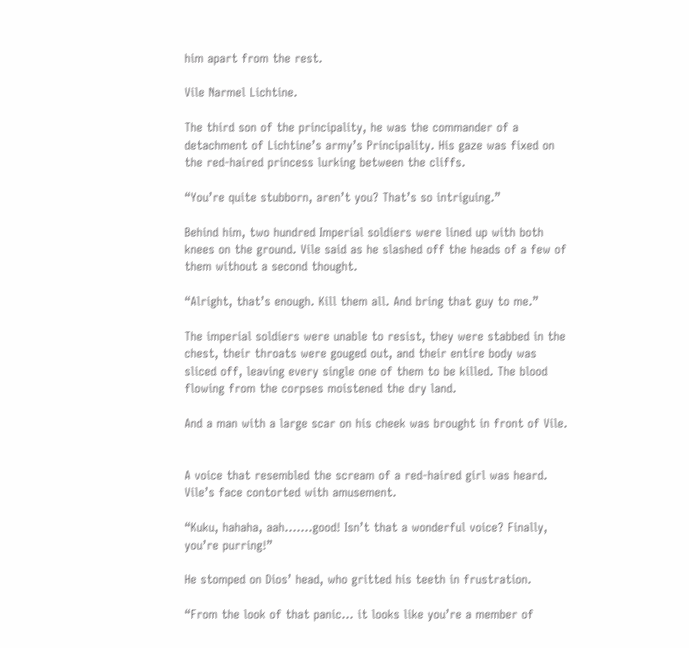him apart from the rest.

Vile Narmel Lichtine.

The third son of the principality, he was the commander of a detachment of Lichtine’s army’s Principality. His gaze was fixed on the red-haired princess lurking between the cliffs.

“You’re quite stubborn, aren’t you? That’s so intriguing.”

Behind him, two hundred Imperial soldiers were lined up with both knees on the ground. Vile said as he slashed off the heads of a few of them without a second thought.

“Alright, that’s enough. Kill them all. And bring that guy to me.”

The imperial soldiers were unable to resist, they were stabbed in the chest, their throats were gouged out, and their entire body was sliced off, leaving every single one of them to be killed. The blood flowing from the corpses moistened the dry land.

And a man with a large scar on his cheek was brought in front of Vile.


A voice that resembled the scream of a red-haired girl was heard. Vile’s face contorted with amusement.

“Kuku, hahaha, aah…….good! Isn’t that a wonderful voice? Finally, you’re purring!”

He stomped on Dios’ head, who gritted his teeth in frustration.

“From the look of that panic… it looks like you’re a member of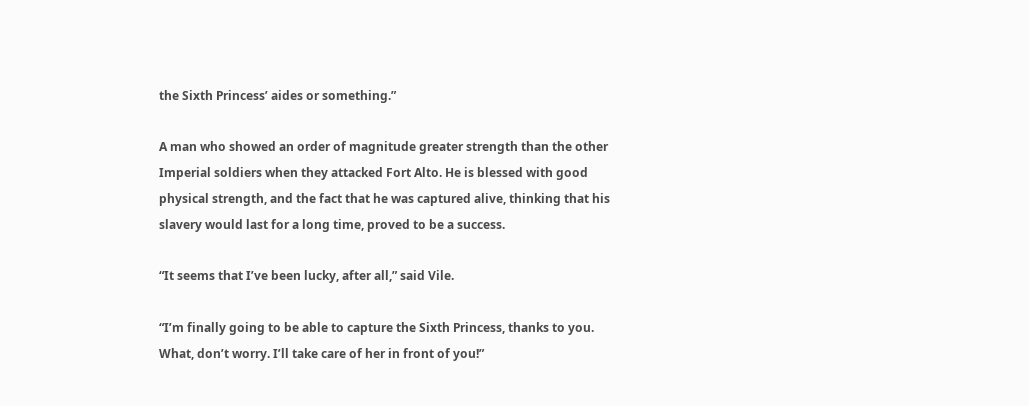the Sixth Princess’ aides or something.”

A man who showed an order of magnitude greater strength than the other Imperial soldiers when they attacked Fort Alto. He is blessed with good physical strength, and the fact that he was captured alive, thinking that his slavery would last for a long time, proved to be a success.

“It seems that I’ve been lucky, after all,” said Vile.

“I’m finally going to be able to capture the Sixth Princess, thanks to you. What, don’t worry. I’ll take care of her in front of you!”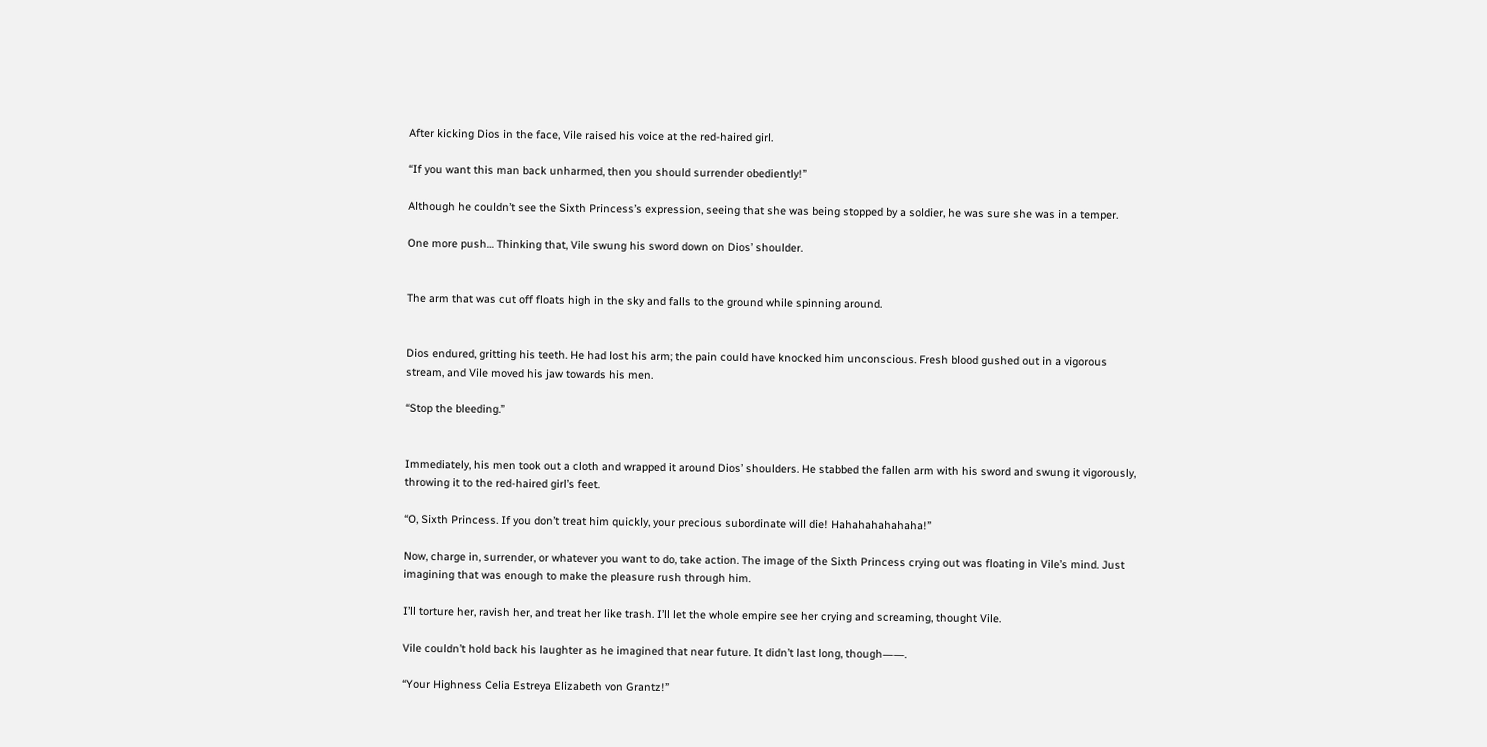After kicking Dios in the face, Vile raised his voice at the red-haired girl.

“If you want this man back unharmed, then you should surrender obediently!”

Although he couldn’t see the Sixth Princess’s expression, seeing that she was being stopped by a soldier, he was sure she was in a temper.

One more push… Thinking that, Vile swung his sword down on Dios’ shoulder.


The arm that was cut off floats high in the sky and falls to the ground while spinning around.


Dios endured, gritting his teeth. He had lost his arm; the pain could have knocked him unconscious. Fresh blood gushed out in a vigorous stream, and Vile moved his jaw towards his men.

“Stop the bleeding.”


Immediately, his men took out a cloth and wrapped it around Dios’ shoulders. He stabbed the fallen arm with his sword and swung it vigorously, throwing it to the red-haired girl’s feet.

“O, Sixth Princess. If you don’t treat him quickly, your precious subordinate will die! Hahahahahahaha!”

Now, charge in, surrender, or whatever you want to do, take action. The image of the Sixth Princess crying out was floating in Vile’s mind. Just imagining that was enough to make the pleasure rush through him.

I’ll torture her, ravish her, and treat her like trash. I’ll let the whole empire see her crying and screaming, thought Vile.

Vile couldn’t hold back his laughter as he imagined that near future. It didn’t last long, though――.

“Your Highness Celia Estreya Elizabeth von Grantz!”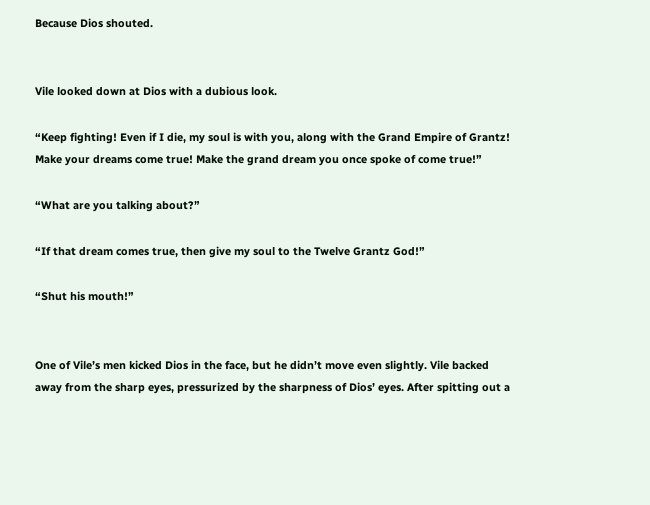Because Dios shouted.


Vile looked down at Dios with a dubious look.

“Keep fighting! Even if I die, my soul is with you, along with the Grand Empire of Grantz! Make your dreams come true! Make the grand dream you once spoke of come true!”

“What are you talking about?”

“If that dream comes true, then give my soul to the Twelve Grantz God!”

“Shut his mouth!”


One of Vile’s men kicked Dios in the face, but he didn’t move even slightly. Vile backed away from the sharp eyes, pressurized by the sharpness of Dios’ eyes. After spitting out a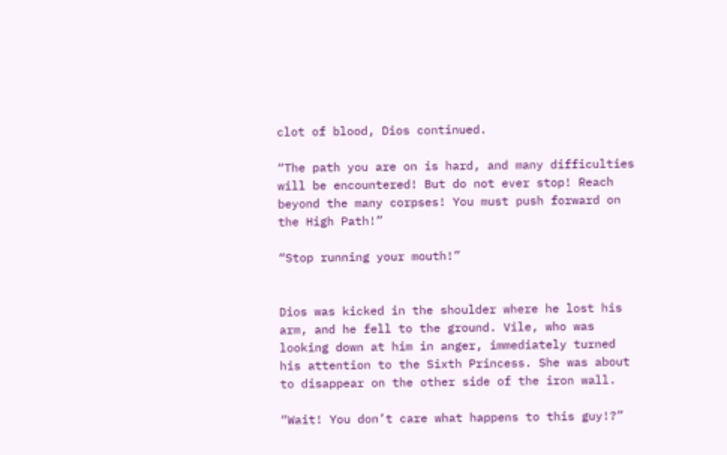clot of blood, Dios continued.

“The path you are on is hard, and many difficulties will be encountered! But do not ever stop! Reach beyond the many corpses! You must push forward on the High Path!”

“Stop running your mouth!”


Dios was kicked in the shoulder where he lost his arm, and he fell to the ground. Vile, who was looking down at him in anger, immediately turned his attention to the Sixth Princess. She was about to disappear on the other side of the iron wall.

“Wait! You don’t care what happens to this guy!?”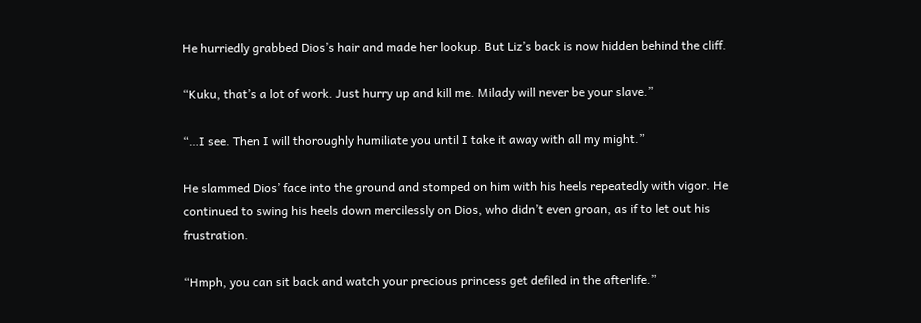He hurriedly grabbed Dios’s hair and made her lookup. But Liz’s back is now hidden behind the cliff.

“Kuku, that’s a lot of work. Just hurry up and kill me. Milady will never be your slave.”

“…I see. Then I will thoroughly humiliate you until I take it away with all my might.”

He slammed Dios’ face into the ground and stomped on him with his heels repeatedly with vigor. He continued to swing his heels down mercilessly on Dios, who didn’t even groan, as if to let out his frustration.

“Hmph, you can sit back and watch your precious princess get defiled in the afterlife.”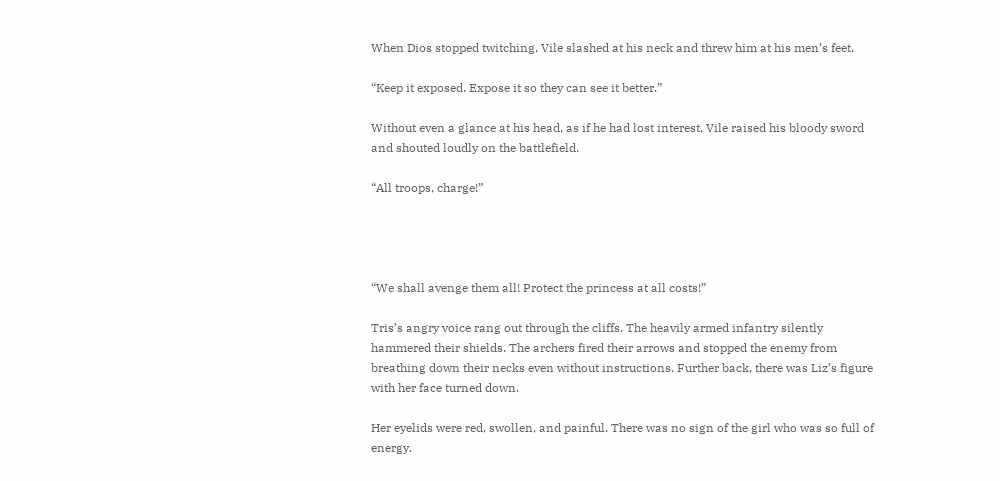When Dios stopped twitching, Vile slashed at his neck and threw him at his men’s feet.

“Keep it exposed. Expose it so they can see it better.”

Without even a glance at his head, as if he had lost interest, Vile raised his bloody sword and shouted loudly on the battlefield.

“All troops, charge!”




“We shall avenge them all! Protect the princess at all costs!”

Tris’s angry voice rang out through the cliffs. The heavily armed infantry silently hammered their shields. The archers fired their arrows and stopped the enemy from breathing down their necks even without instructions. Further back, there was Liz’s figure with her face turned down.

Her eyelids were red, swollen, and painful. There was no sign of the girl who was so full of energy.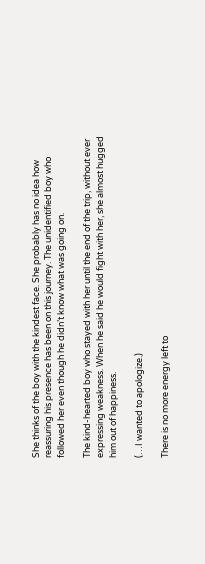She thinks of the boy with the kindest face. She probably has no idea how reassuring his presence has been on this journey. The unidentified boy who followed her even though he didn’t know what was going on.

The kind-hearted boy who stayed with her until the end of the trip, without ever expressing weakness. When he said he would fight with her, she almost hugged him out of happiness.

(…I wanted to apologize.)

There is no more energy left to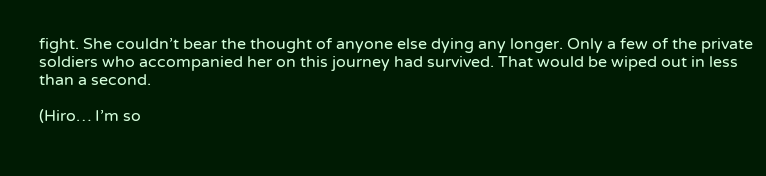fight. She couldn’t bear the thought of anyone else dying any longer. Only a few of the private soldiers who accompanied her on this journey had survived. That would be wiped out in less than a second.

(Hiro… I’m so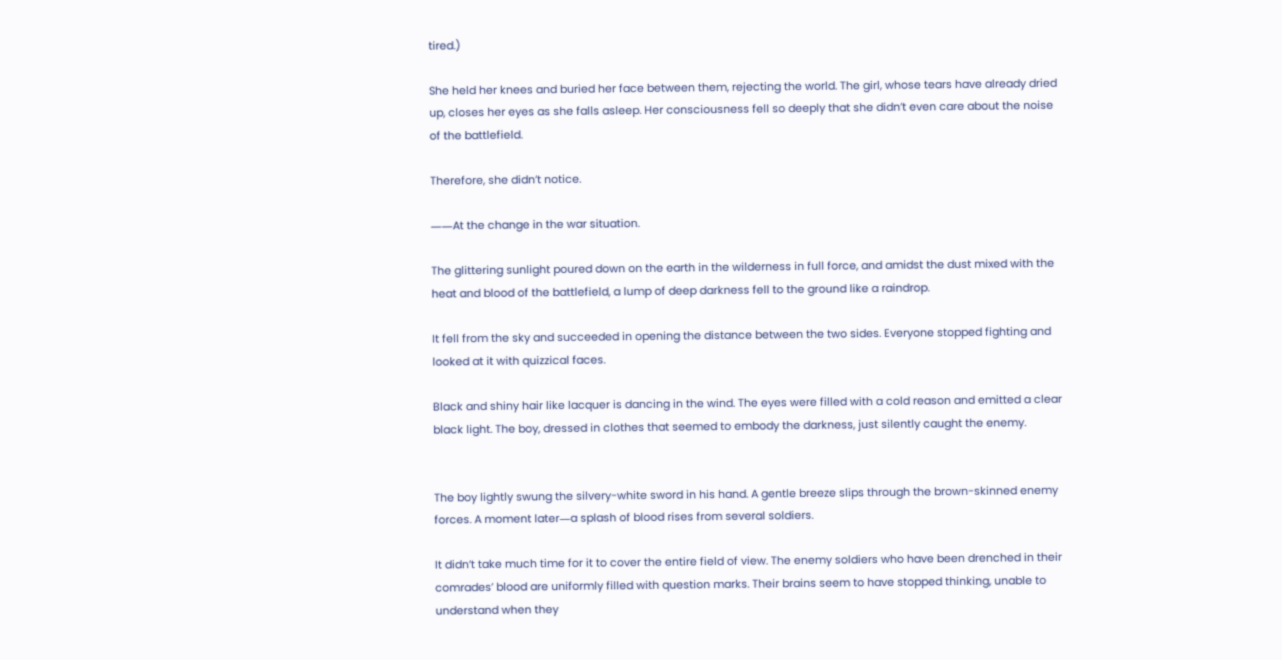tired.)

She held her knees and buried her face between them, rejecting the world. The girl, whose tears have already dried up, closes her eyes as she falls asleep. Her consciousness fell so deeply that she didn’t even care about the noise of the battlefield.

Therefore, she didn’t notice.

――At the change in the war situation.

The glittering sunlight poured down on the earth in the wilderness in full force, and amidst the dust mixed with the heat and blood of the battlefield, a lump of deep darkness fell to the ground like a raindrop.

It fell from the sky and succeeded in opening the distance between the two sides. Everyone stopped fighting and looked at it with quizzical faces.

Black and shiny hair like lacquer is dancing in the wind. The eyes were filled with a cold reason and emitted a clear black light. The boy, dressed in clothes that seemed to embody the darkness, just silently caught the enemy.


The boy lightly swung the silvery-white sword in his hand. A gentle breeze slips through the brown-skinned enemy forces. A moment later―a splash of blood rises from several soldiers.

It didn’t take much time for it to cover the entire field of view. The enemy soldiers who have been drenched in their comrades’ blood are uniformly filled with question marks. Their brains seem to have stopped thinking, unable to understand when they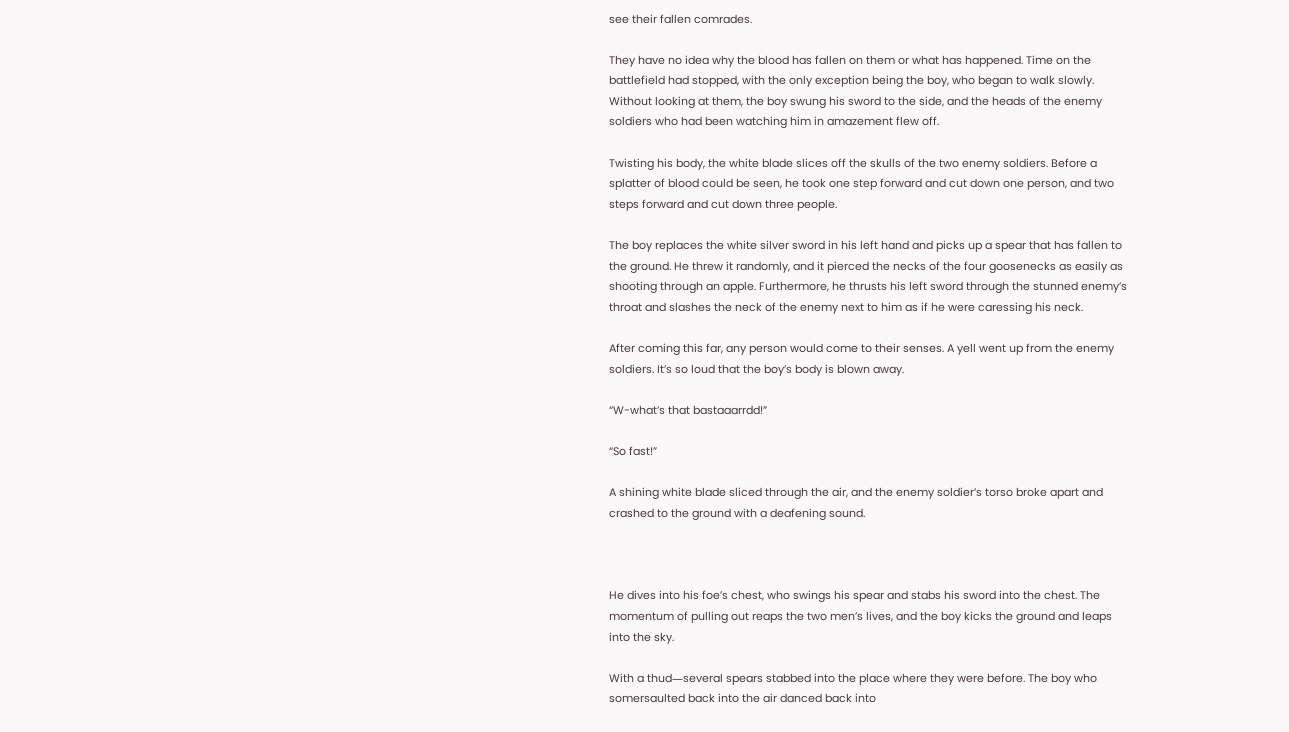see their fallen comrades.

They have no idea why the blood has fallen on them or what has happened. Time on the battlefield had stopped, with the only exception being the boy, who began to walk slowly. Without looking at them, the boy swung his sword to the side, and the heads of the enemy soldiers who had been watching him in amazement flew off.

Twisting his body, the white blade slices off the skulls of the two enemy soldiers. Before a splatter of blood could be seen, he took one step forward and cut down one person, and two steps forward and cut down three people.

The boy replaces the white silver sword in his left hand and picks up a spear that has fallen to the ground. He threw it randomly, and it pierced the necks of the four goosenecks as easily as shooting through an apple. Furthermore, he thrusts his left sword through the stunned enemy’s throat and slashes the neck of the enemy next to him as if he were caressing his neck.

After coming this far, any person would come to their senses. A yell went up from the enemy soldiers. It’s so loud that the boy’s body is blown away.

“W-what’s that bastaaarrdd!”

“So fast!”

A shining white blade sliced through the air, and the enemy soldier’s torso broke apart and crashed to the ground with a deafening sound.



He dives into his foe’s chest, who swings his spear and stabs his sword into the chest. The momentum of pulling out reaps the two men’s lives, and the boy kicks the ground and leaps into the sky.

With a thud―several spears stabbed into the place where they were before. The boy who somersaulted back into the air danced back into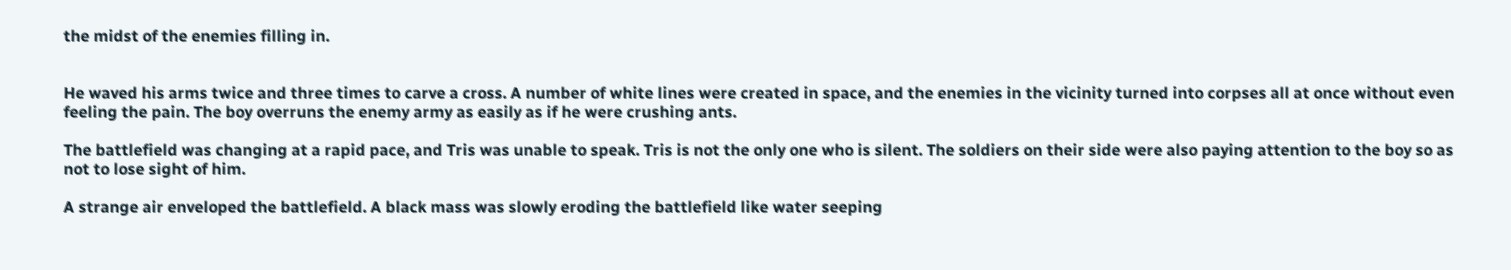the midst of the enemies filling in.


He waved his arms twice and three times to carve a cross. A number of white lines were created in space, and the enemies in the vicinity turned into corpses all at once without even feeling the pain. The boy overruns the enemy army as easily as if he were crushing ants.

The battlefield was changing at a rapid pace, and Tris was unable to speak. Tris is not the only one who is silent. The soldiers on their side were also paying attention to the boy so as not to lose sight of him.

A strange air enveloped the battlefield. A black mass was slowly eroding the battlefield like water seeping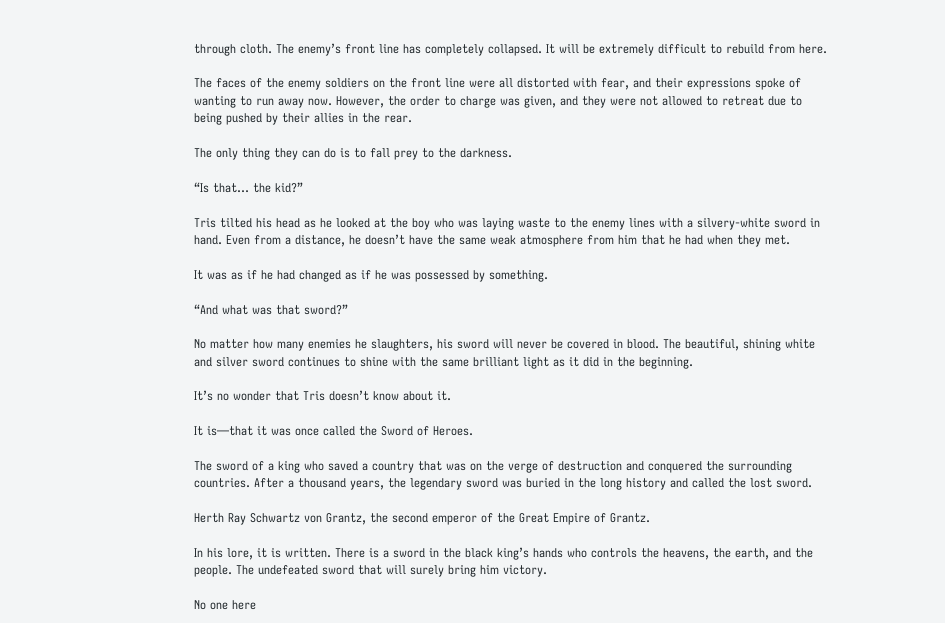through cloth. The enemy’s front line has completely collapsed. It will be extremely difficult to rebuild from here.

The faces of the enemy soldiers on the front line were all distorted with fear, and their expressions spoke of wanting to run away now. However, the order to charge was given, and they were not allowed to retreat due to being pushed by their allies in the rear.

The only thing they can do is to fall prey to the darkness.

“Is that… the kid?”

Tris tilted his head as he looked at the boy who was laying waste to the enemy lines with a silvery-white sword in hand. Even from a distance, he doesn’t have the same weak atmosphere from him that he had when they met.

It was as if he had changed as if he was possessed by something.

“And what was that sword?”

No matter how many enemies he slaughters, his sword will never be covered in blood. The beautiful, shining white and silver sword continues to shine with the same brilliant light as it did in the beginning.

It’s no wonder that Tris doesn’t know about it.

It is―that it was once called the Sword of Heroes.

The sword of a king who saved a country that was on the verge of destruction and conquered the surrounding countries. After a thousand years, the legendary sword was buried in the long history and called the lost sword.

Herth Ray Schwartz von Grantz, the second emperor of the Great Empire of Grantz.

In his lore, it is written. There is a sword in the black king’s hands who controls the heavens, the earth, and the people. The undefeated sword that will surely bring him victory.

No one here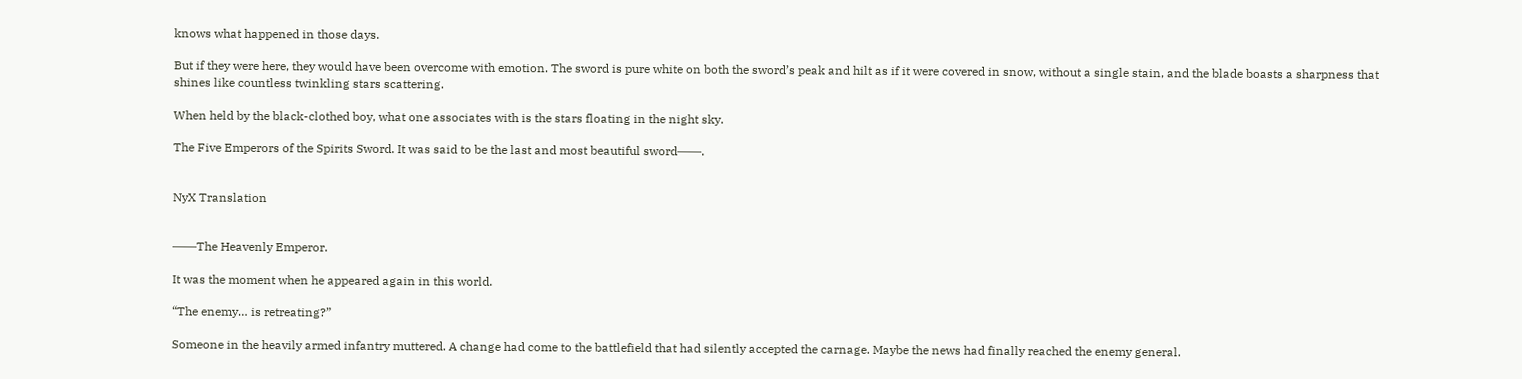knows what happened in those days.

But if they were here, they would have been overcome with emotion. The sword is pure white on both the sword’s peak and hilt as if it were covered in snow, without a single stain, and the blade boasts a sharpness that shines like countless twinkling stars scattering.

When held by the black-clothed boy, what one associates with is the stars floating in the night sky.

The Five Emperors of the Spirits Sword. It was said to be the last and most beautiful sword――.


NyX Translation


――The Heavenly Emperor.

It was the moment when he appeared again in this world.

“The enemy… is retreating?”

Someone in the heavily armed infantry muttered. A change had come to the battlefield that had silently accepted the carnage. Maybe the news had finally reached the enemy general.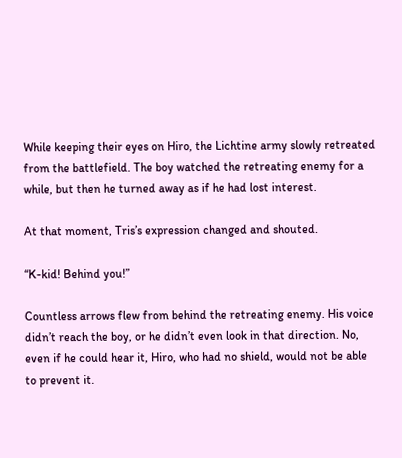While keeping their eyes on Hiro, the Lichtine army slowly retreated from the battlefield. The boy watched the retreating enemy for a while, but then he turned away as if he had lost interest.

At that moment, Tris’s expression changed and shouted.

“K-kid! Behind you!”

Countless arrows flew from behind the retreating enemy. His voice didn’t reach the boy, or he didn’t even look in that direction. No, even if he could hear it, Hiro, who had no shield, would not be able to prevent it.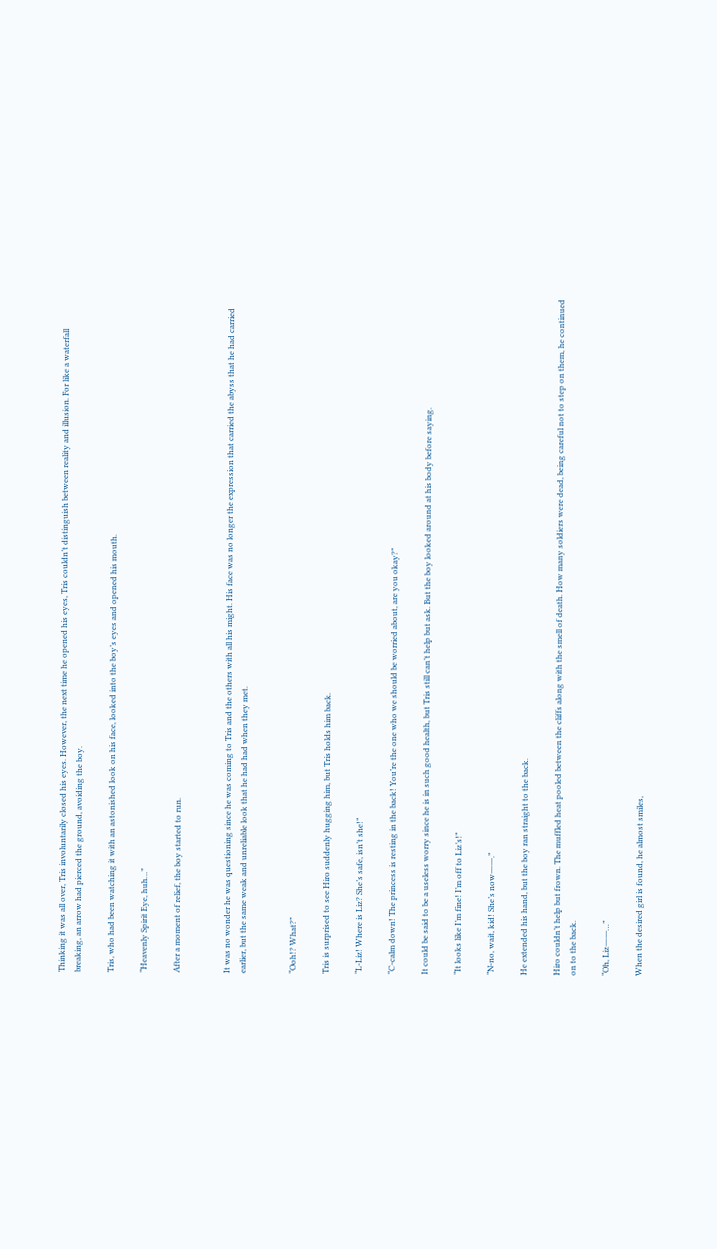Thinking it was all over, Tris involuntarily closed his eyes. However, the next time he opened his eyes, Tris couldn’t distinguish between reality and illusion. For like a waterfall breaking, an arrow had pierced the ground, avoiding the boy.

Tris, who had been watching it with an astonished look on his face, looked into the boy’s eyes and opened his mouth.

“Heavenly Spirit Eye, huh…”

After a moment of relief, the boy started to run.


It was no wonder he was questioning since he was coming to Tris and the others with all his might. His face was no longer the expression that carried the abyss that he had carried earlier, but the same weak and unreliable look that he had had when they met.


“Ooh!? What?”

Tris is surprised to see Hiro suddenly hugging him, but Tris holds him back.

“L-Liz! Where is Liz? She’s safe, isn’t she!”

“C-calm down! The princess is resting in the back! You’re the one who we should be worried about, are you okay?”

It could be said to be a useless worry since he is in such good health, but Tris still can’t help but ask. But the boy looked around at his body before saying.

“It looks like I’m fine! I’m off to Liz’s!”

“N-no, wait, kid! She’s now――.”

He extended his hand, but the boy ran straight to the back.

Hiro couldn’t help but frown. The muffled heat pooled between the cliffs along with the smell of death. How many soldiers were dead, being careful not to step on them, he continued on to the back.

“Oh, Liz――…”

When the desired girl is found, he almost smiles,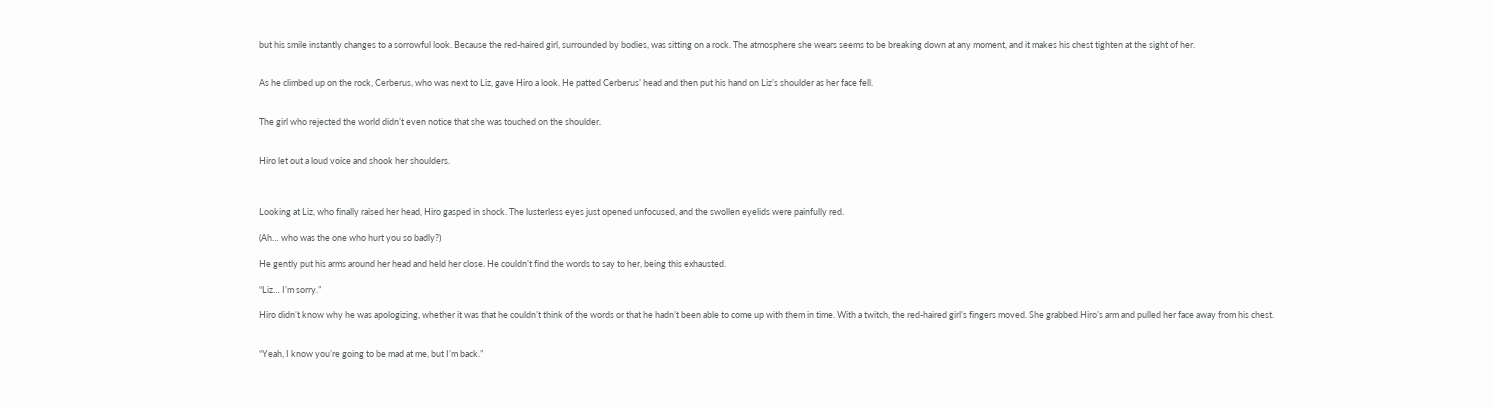but his smile instantly changes to a sorrowful look. Because the red-haired girl, surrounded by bodies, was sitting on a rock. The atmosphere she wears seems to be breaking down at any moment, and it makes his chest tighten at the sight of her.


As he climbed up on the rock, Cerberus, who was next to Liz, gave Hiro a look. He patted Cerberus’ head and then put his hand on Liz’s shoulder as her face fell.


The girl who rejected the world didn’t even notice that she was touched on the shoulder.


Hiro let out a loud voice and shook her shoulders.



Looking at Liz, who finally raised her head, Hiro gasped in shock. The lusterless eyes just opened unfocused, and the swollen eyelids were painfully red.

(Ah… who was the one who hurt you so badly?)

He gently put his arms around her head and held her close. He couldn’t find the words to say to her, being this exhausted.

“Liz… I’m sorry.”

Hiro didn’t know why he was apologizing, whether it was that he couldn’t think of the words or that he hadn’t been able to come up with them in time. With a twitch, the red-haired girl’s fingers moved. She grabbed Hiro’s arm and pulled her face away from his chest.


“Yeah, I know you’re going to be mad at me, but I’m back.”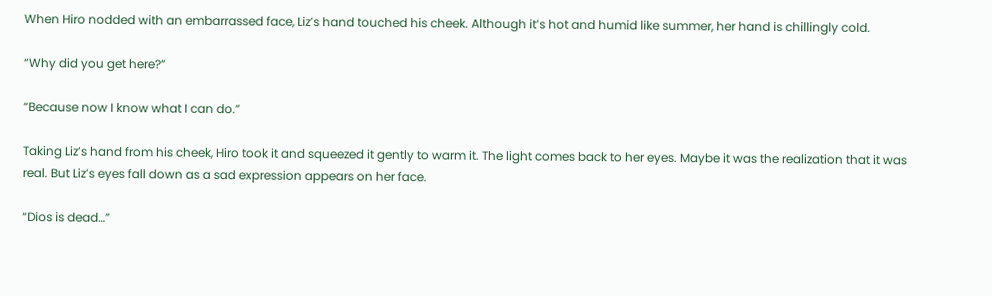When Hiro nodded with an embarrassed face, Liz’s hand touched his cheek. Although it’s hot and humid like summer, her hand is chillingly cold.

“Why did you get here?”

“Because now I know what I can do.”

Taking Liz’s hand from his cheek, Hiro took it and squeezed it gently to warm it. The light comes back to her eyes. Maybe it was the realization that it was real. But Liz’s eyes fall down as a sad expression appears on her face.

“Dios is dead…”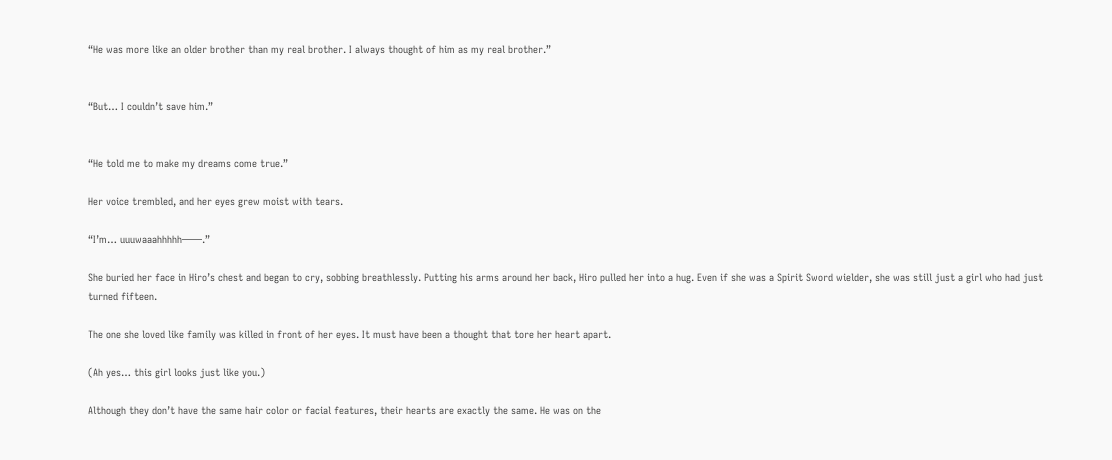“He was more like an older brother than my real brother. I always thought of him as my real brother.”


“But… I couldn’t save him.”


“He told me to make my dreams come true.”

Her voice trembled, and her eyes grew moist with tears.

“I’m… uuuwaaahhhhh――.”

She buried her face in Hiro’s chest and began to cry, sobbing breathlessly. Putting his arms around her back, Hiro pulled her into a hug. Even if she was a Spirit Sword wielder, she was still just a girl who had just turned fifteen.

The one she loved like family was killed in front of her eyes. It must have been a thought that tore her heart apart.

(Ah yes… this girl looks just like you.)

Although they don’t have the same hair color or facial features, their hearts are exactly the same. He was on the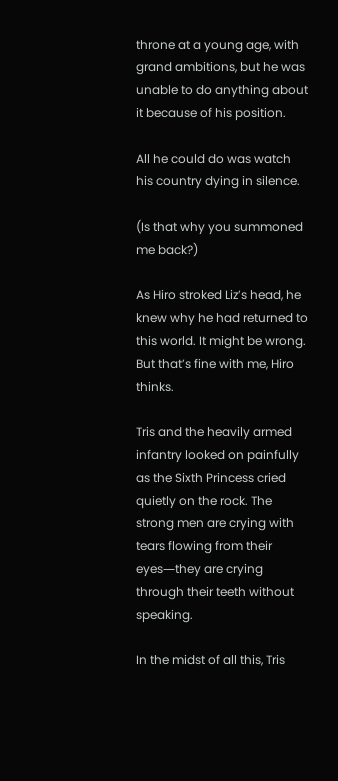throne at a young age, with grand ambitions, but he was unable to do anything about it because of his position.

All he could do was watch his country dying in silence.

(Is that why you summoned me back?)

As Hiro stroked Liz’s head, he knew why he had returned to this world. It might be wrong. But that’s fine with me, Hiro thinks.

Tris and the heavily armed infantry looked on painfully as the Sixth Princess cried quietly on the rock. The strong men are crying with tears flowing from their eyes―they are crying through their teeth without speaking.

In the midst of all this, Tris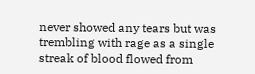never showed any tears but was trembling with rage as a single streak of blood flowed from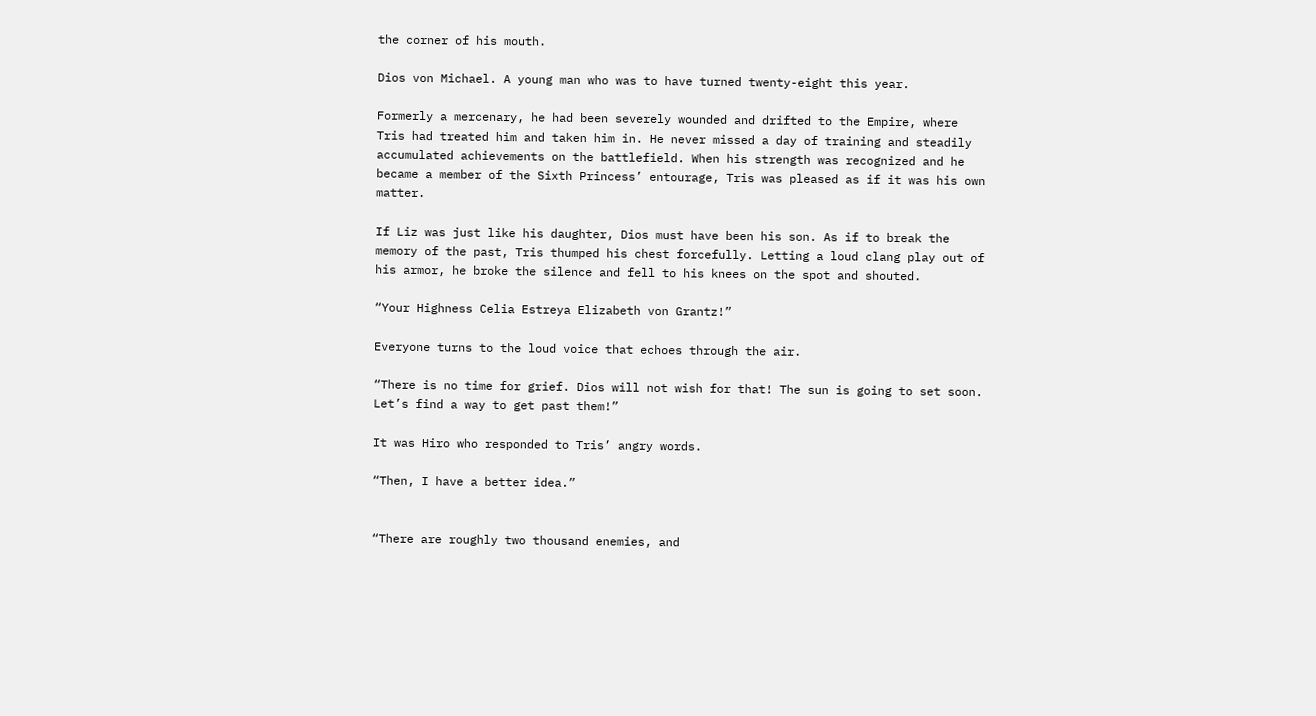the corner of his mouth.

Dios von Michael. A young man who was to have turned twenty-eight this year.

Formerly a mercenary, he had been severely wounded and drifted to the Empire, where Tris had treated him and taken him in. He never missed a day of training and steadily accumulated achievements on the battlefield. When his strength was recognized and he became a member of the Sixth Princess’ entourage, Tris was pleased as if it was his own matter.

If Liz was just like his daughter, Dios must have been his son. As if to break the memory of the past, Tris thumped his chest forcefully. Letting a loud clang play out of his armor, he broke the silence and fell to his knees on the spot and shouted.

“Your Highness Celia Estreya Elizabeth von Grantz!”

Everyone turns to the loud voice that echoes through the air.

“There is no time for grief. Dios will not wish for that! The sun is going to set soon. Let’s find a way to get past them!”

It was Hiro who responded to Tris’ angry words.

“Then, I have a better idea.”


“There are roughly two thousand enemies, and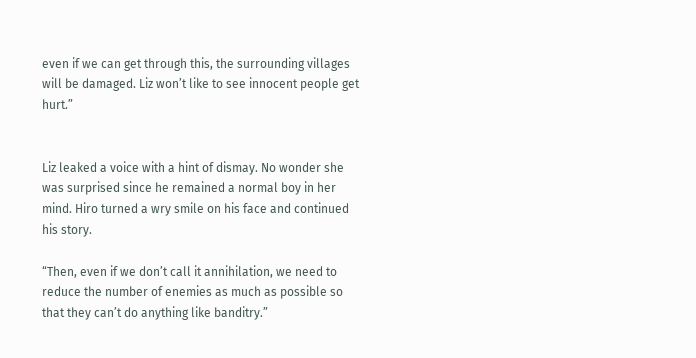even if we can get through this, the surrounding villages will be damaged. Liz won’t like to see innocent people get hurt.”


Liz leaked a voice with a hint of dismay. No wonder she was surprised since he remained a normal boy in her mind. Hiro turned a wry smile on his face and continued his story.

“Then, even if we don’t call it annihilation, we need to reduce the number of enemies as much as possible so that they can’t do anything like banditry.”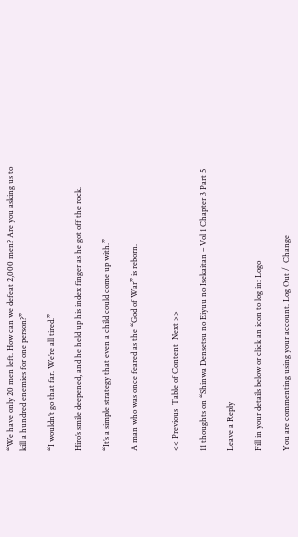“We have only 20 men left. How can we defeat 2,000 men? Are you asking us to kill a hundred enemies for one person?”

“I wouldn’t go that far. We’re all tired.”

Hiro’s smile deepened, and he held up his index finger as he got off the rock.

“It’s a simple strategy that even a child could come up with.”

A man who was once feared as the “God of War” is reborn.


<< Previous  Table of Content  Next >>

11 thoughts on “Shinwa Densetsu no Eiyuu no Isekaitan – Vol 1 Chapter 3 Part 5

Leave a Reply

Fill in your details below or click an icon to log in: Logo

You are commenting using your account. Log Out /  Change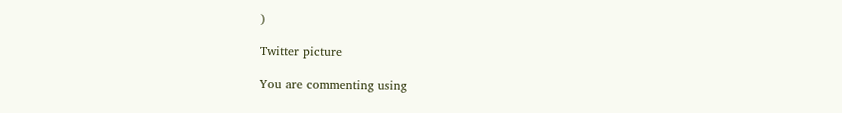)

Twitter picture

You are commenting using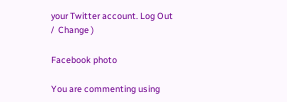your Twitter account. Log Out /  Change )

Facebook photo

You are commenting using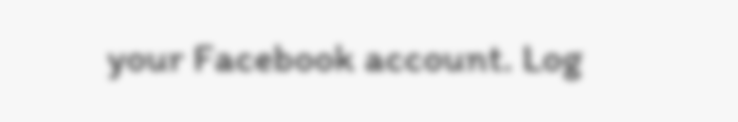your Facebook account. Log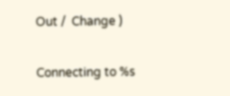Out /  Change )

Connecting to %s